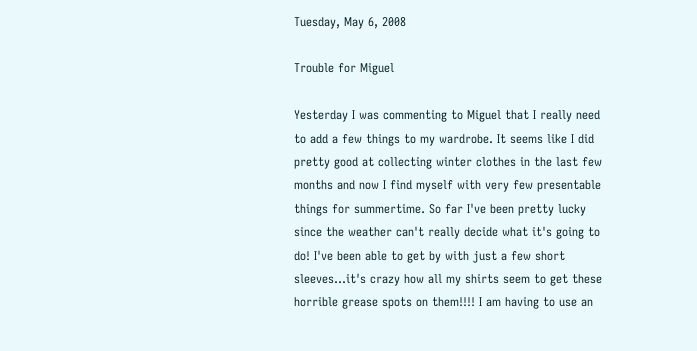Tuesday, May 6, 2008

Trouble for Miguel

Yesterday I was commenting to Miguel that I really need to add a few things to my wardrobe. It seems like I did pretty good at collecting winter clothes in the last few months and now I find myself with very few presentable things for summertime. So far I've been pretty lucky since the weather can't really decide what it's going to do! I've been able to get by with just a few short sleeves...it's crazy how all my shirts seem to get these horrible grease spots on them!!!! I am having to use an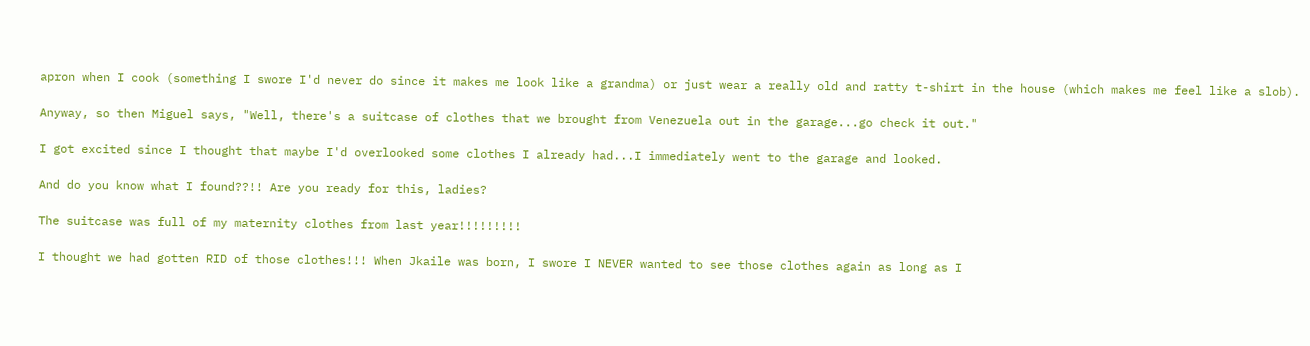apron when I cook (something I swore I'd never do since it makes me look like a grandma) or just wear a really old and ratty t-shirt in the house (which makes me feel like a slob).

Anyway, so then Miguel says, "Well, there's a suitcase of clothes that we brought from Venezuela out in the garage...go check it out."

I got excited since I thought that maybe I'd overlooked some clothes I already had...I immediately went to the garage and looked.

And do you know what I found??!! Are you ready for this, ladies?

The suitcase was full of my maternity clothes from last year!!!!!!!!!

I thought we had gotten RID of those clothes!!! When Jkaile was born, I swore I NEVER wanted to see those clothes again as long as I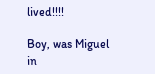lived!!!!

Boy, was Miguel in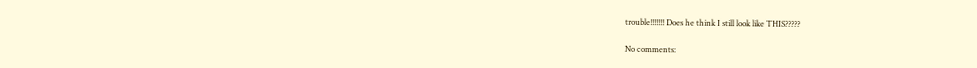trouble!!!!!!! Does he think I still look like THIS?????

No comments: